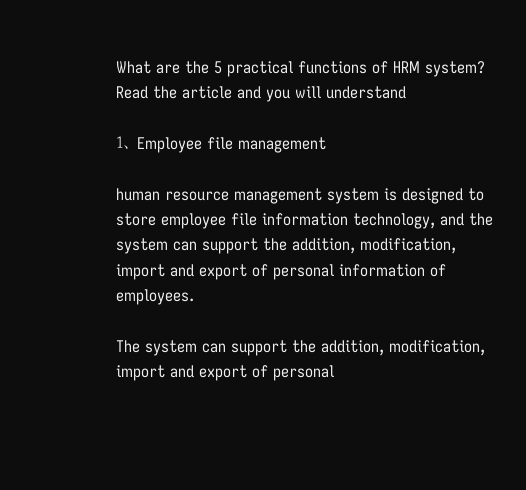What are the 5 practical functions of HRM system? Read the article and you will understand

1、Employee file management

human resource management system is designed to store employee file information technology, and the system can support the addition, modification, import and export of personal information of employees.

The system can support the addition, modification, import and export of personal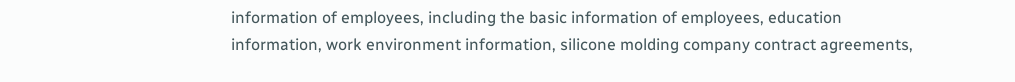information of employees, including the basic information of employees, education information, work environment information, silicone molding company contract agreements,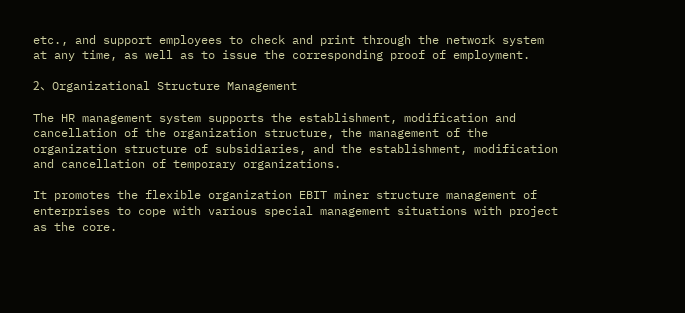etc., and support employees to check and print through the network system at any time, as well as to issue the corresponding proof of employment.

2、Organizational Structure Management

The HR management system supports the establishment, modification and cancellation of the organization structure, the management of the organization structure of subsidiaries, and the establishment, modification and cancellation of temporary organizations.

It promotes the flexible organization EBIT miner structure management of enterprises to cope with various special management situations with project as the core.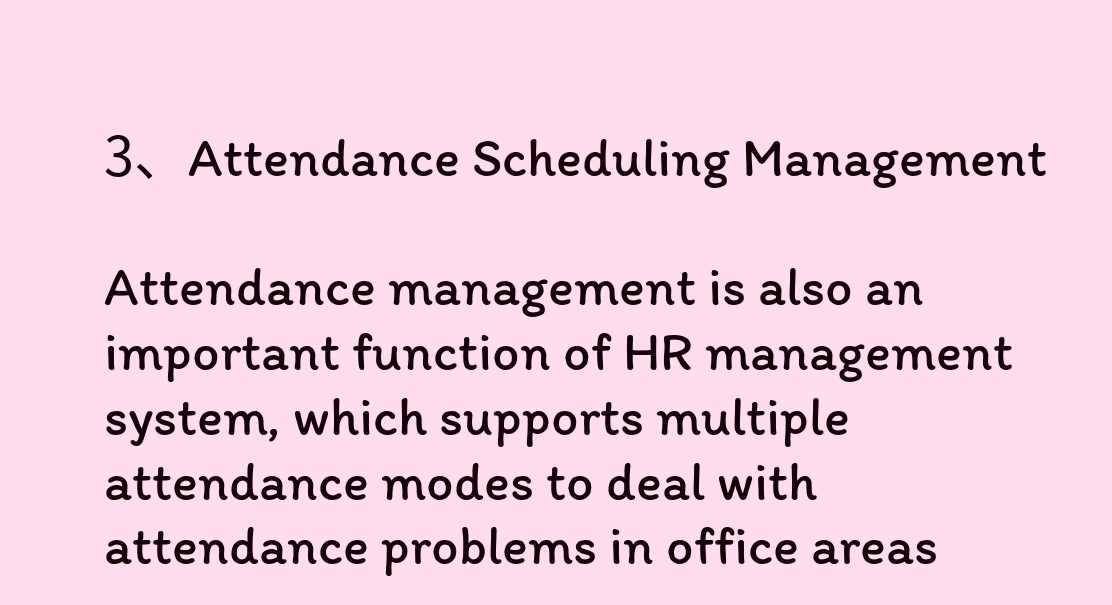3、Attendance Scheduling Management

Attendance management is also an important function of HR management system, which supports multiple attendance modes to deal with attendance problems in office areas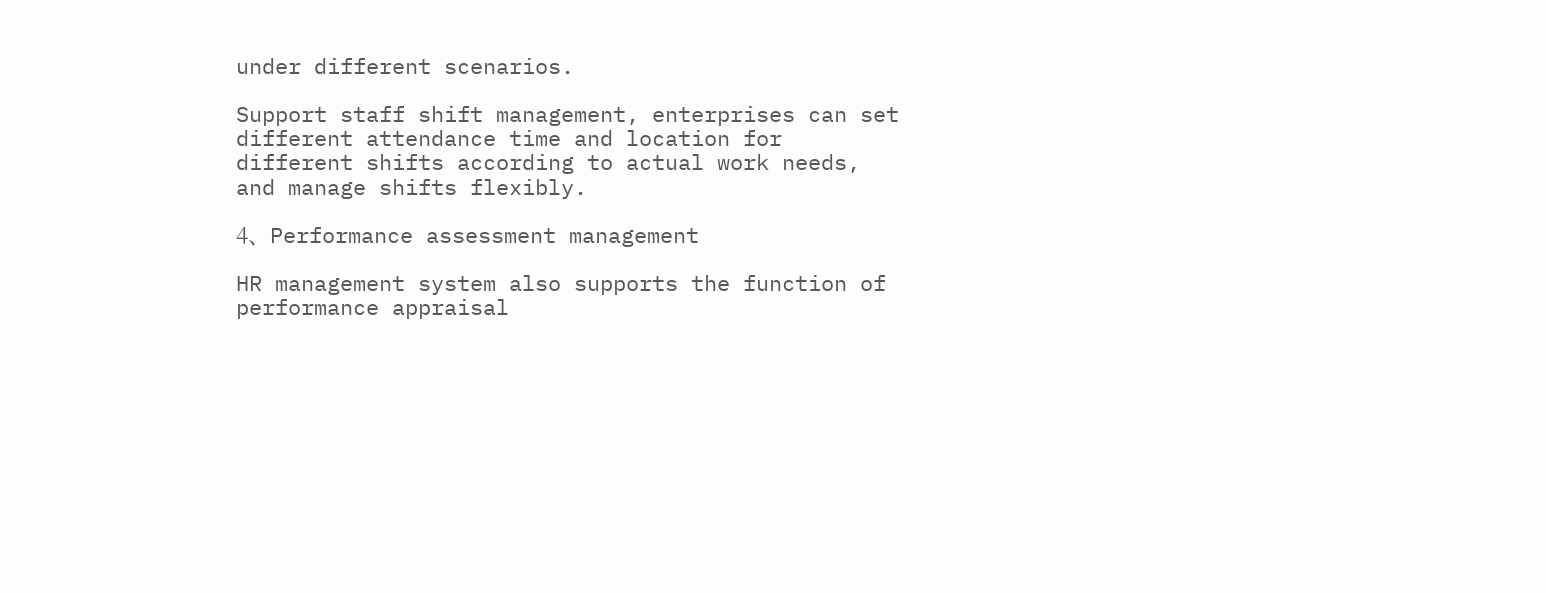under different scenarios.

Support staff shift management, enterprises can set different attendance time and location for different shifts according to actual work needs, and manage shifts flexibly.

4、Performance assessment management

HR management system also supports the function of performance appraisal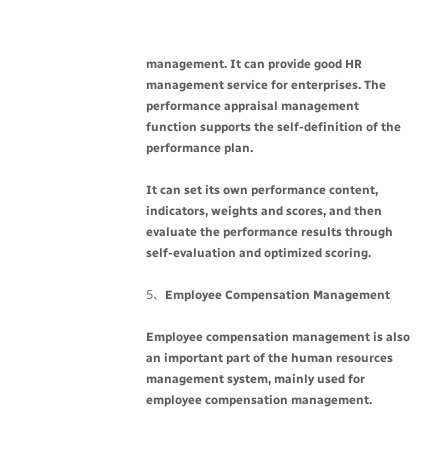management. It can provide good HR management service for enterprises. The performance appraisal management function supports the self-definition of the performance plan.

It can set its own performance content, indicators, weights and scores, and then evaluate the performance results through self-evaluation and optimized scoring.

5、Employee Compensation Management

Employee compensation management is also an important part of the human resources management system, mainly used for employee compensation management.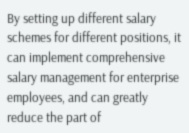By setting up different salary schemes for different positions, it can implement comprehensive salary management for enterprise employees, and can greatly reduce the part of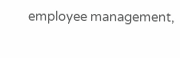employee management,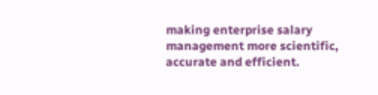making enterprise salary management more scientific, accurate and efficient.